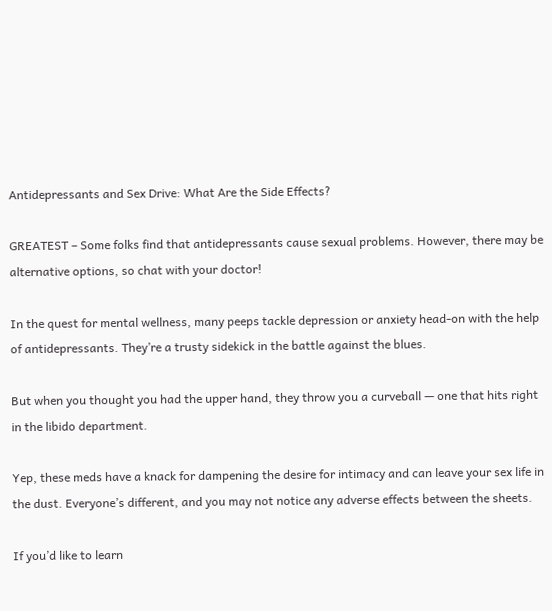Antidepressants and Sex Drive: What Are the Side Effects?

GREATEST – Some folks find that antidepressants cause sexual problems. However, there may be alternative options, so chat with your doctor!

In the quest for mental wellness, many peeps tackle depression or anxiety head-on with the help of antidepressants. They’re a trusty sidekick in the battle against the blues.

But when you thought you had the upper hand, they throw you a curveball — one that hits right in the libido department.

Yep, these meds have a knack for dampening the desire for intimacy and can leave your sex life in the dust. Everyone’s different, and you may not notice any adverse effects between the sheets.

If you’d like to learn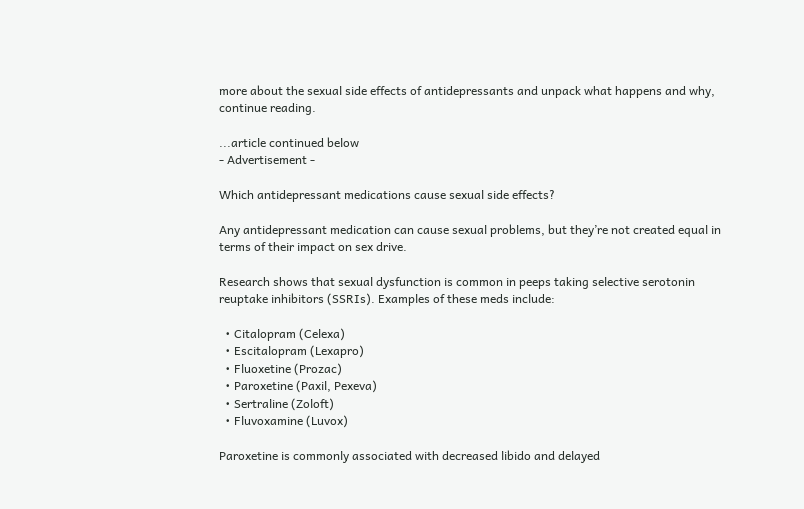more about the sexual side effects of antidepressants and unpack what happens and why, continue reading.

...article continued below
- Advertisement -

Which antidepressant medications cause sexual side effects?

Any antidepressant medication can cause sexual problems, but they’re not created equal in terms of their impact on sex drive.

Research shows that sexual dysfunction is common in peeps taking selective serotonin reuptake inhibitors (SSRIs). Examples of these meds include:

  • Citalopram (Celexa)
  • Escitalopram (Lexapro)
  • Fluoxetine (Prozac)
  • Paroxetine (Paxil, Pexeva)
  • Sertraline (Zoloft)
  • Fluvoxamine (Luvox)

Paroxetine is commonly associated with decreased libido and delayed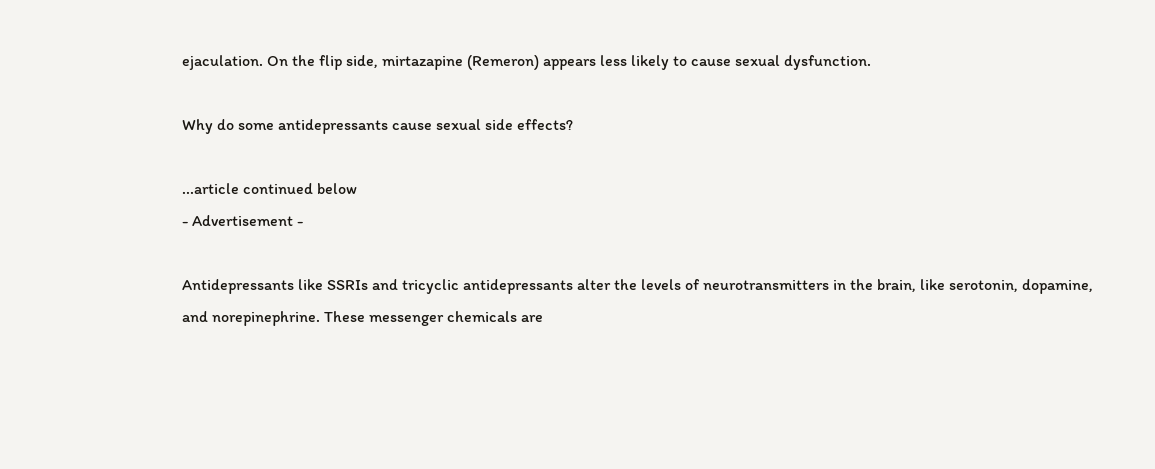ejaculation. On the flip side, mirtazapine (Remeron) appears less likely to cause sexual dysfunction.

Why do some antidepressants cause sexual side effects?

...article continued below
- Advertisement -

Antidepressants like SSRIs and tricyclic antidepressants alter the levels of neurotransmitters in the brain, like serotonin, dopamine, and norepinephrine. These messenger chemicals are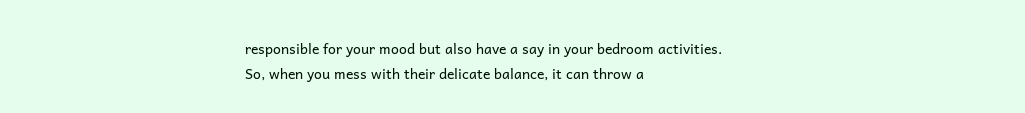responsible for your mood but also have a say in your bedroom activities. So, when you mess with their delicate balance, it can throw a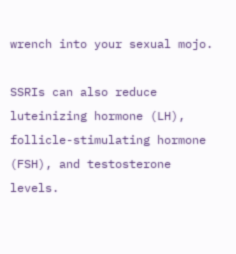wrench into your sexual mojo.

SSRIs can also reduce luteinizing hormone (LH), follicle-stimulating hormone (FSH), and testosterone levels.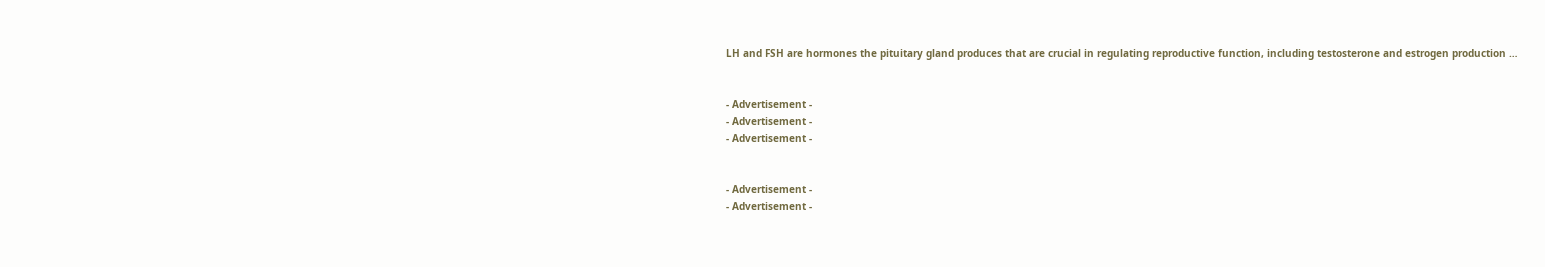LH and FSH are hormones the pituitary gland produces that are crucial in regulating reproductive function, including testosterone and estrogen production …


- Advertisement -
- Advertisement -
- Advertisement -


- Advertisement -
- Advertisement -